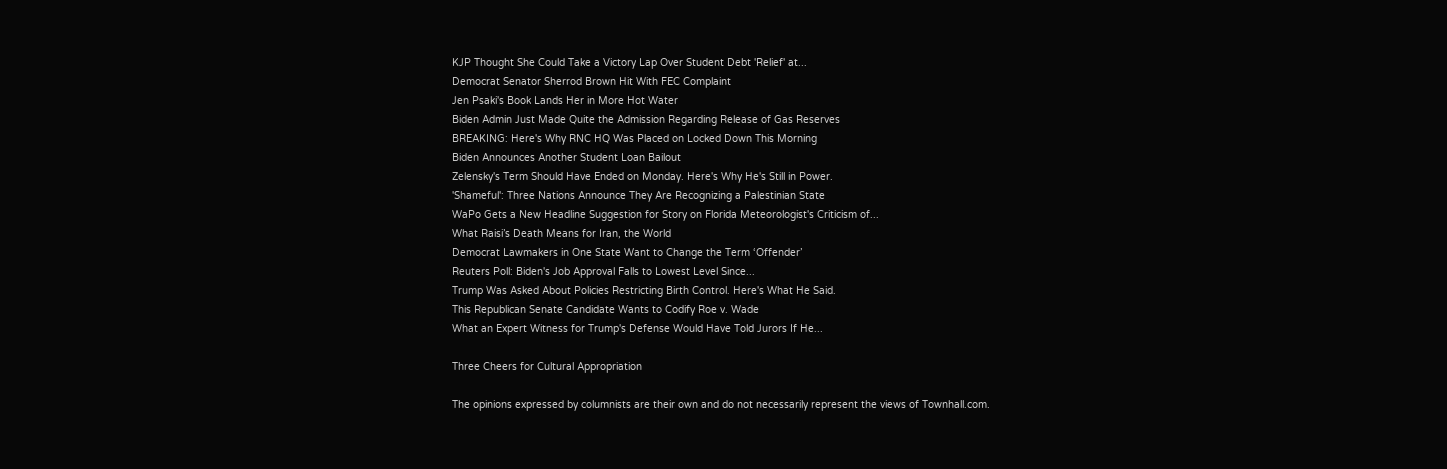KJP Thought She Could Take a Victory Lap Over Student Debt 'Relief' at...
Democrat Senator Sherrod Brown Hit With FEC Complaint
Jen Psaki's Book Lands Her in More Hot Water
Biden Admin Just Made Quite the Admission Regarding Release of Gas Reserves
BREAKING: Here's Why RNC HQ Was Placed on Locked Down This Morning
Biden Announces Another Student Loan Bailout
Zelensky's Term Should Have Ended on Monday. Here's Why He's Still in Power.
'Shameful': Three Nations Announce They Are Recognizing a Palestinian State
WaPo Gets a New Headline Suggestion for Story on Florida Meteorologist's Criticism of...
What Raisi’s Death Means for Iran, the World
Democrat Lawmakers in One State Want to Change the Term ‘Offender’
Reuters Poll: Biden's Job Approval Falls to Lowest Level Since...
Trump Was Asked About Policies Restricting Birth Control. Here's What He Said.
This Republican Senate Candidate Wants to Codify Roe v. Wade
What an Expert Witness for Trump's Defense Would Have Told Jurors If He...

Three Cheers for Cultural Appropriation

The opinions expressed by columnists are their own and do not necessarily represent the views of Townhall.com.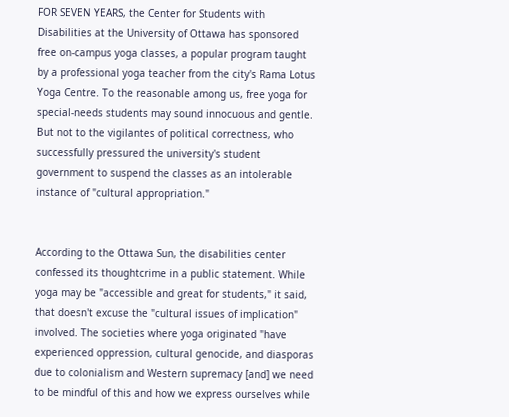FOR SEVEN YEARS, the Center for Students with Disabilities at the University of Ottawa has sponsored free on-campus yoga classes, a popular program taught by a professional yoga teacher from the city's Rama Lotus Yoga Centre. To the reasonable among us, free yoga for special-needs students may sound innocuous and gentle. But not to the vigilantes of political correctness, who successfully pressured the university's student government to suspend the classes as an intolerable instance of "cultural appropriation."


According to the Ottawa Sun, the disabilities center confessed its thoughtcrime in a public statement. While yoga may be "accessible and great for students," it said, that doesn't excuse the "cultural issues of implication" involved. The societies where yoga originated "have experienced oppression, cultural genocide, and diasporas due to colonialism and Western supremacy [and] we need to be mindful of this and how we express ourselves while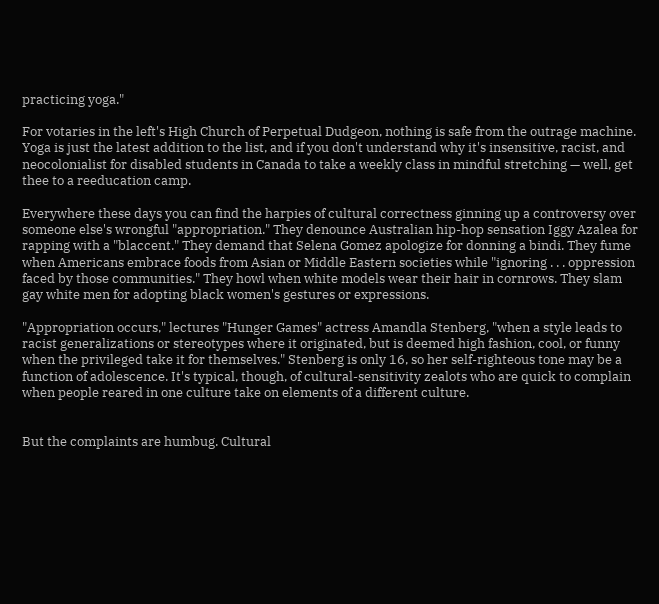practicing yoga."

For votaries in the left's High Church of Perpetual Dudgeon, nothing is safe from the outrage machine. Yoga is just the latest addition to the list, and if you don't understand why it's insensitive, racist, and neocolonialist for disabled students in Canada to take a weekly class in mindful stretching — well, get thee to a reeducation camp.

Everywhere these days you can find the harpies of cultural correctness ginning up a controversy over someone else's wrongful "appropriation." They denounce Australian hip-hop sensation Iggy Azalea for rapping with a "blaccent." They demand that Selena Gomez apologize for donning a bindi. They fume when Americans embrace foods from Asian or Middle Eastern societies while "ignoring . . . oppression faced by those communities." They howl when white models wear their hair in cornrows. They slam gay white men for adopting black women's gestures or expressions.

"Appropriation occurs," lectures "Hunger Games" actress Amandla Stenberg, "when a style leads to racist generalizations or stereotypes where it originated, but is deemed high fashion, cool, or funny when the privileged take it for themselves." Stenberg is only 16, so her self-righteous tone may be a function of adolescence. It's typical, though, of cultural-sensitivity zealots who are quick to complain when people reared in one culture take on elements of a different culture.


But the complaints are humbug. Cultural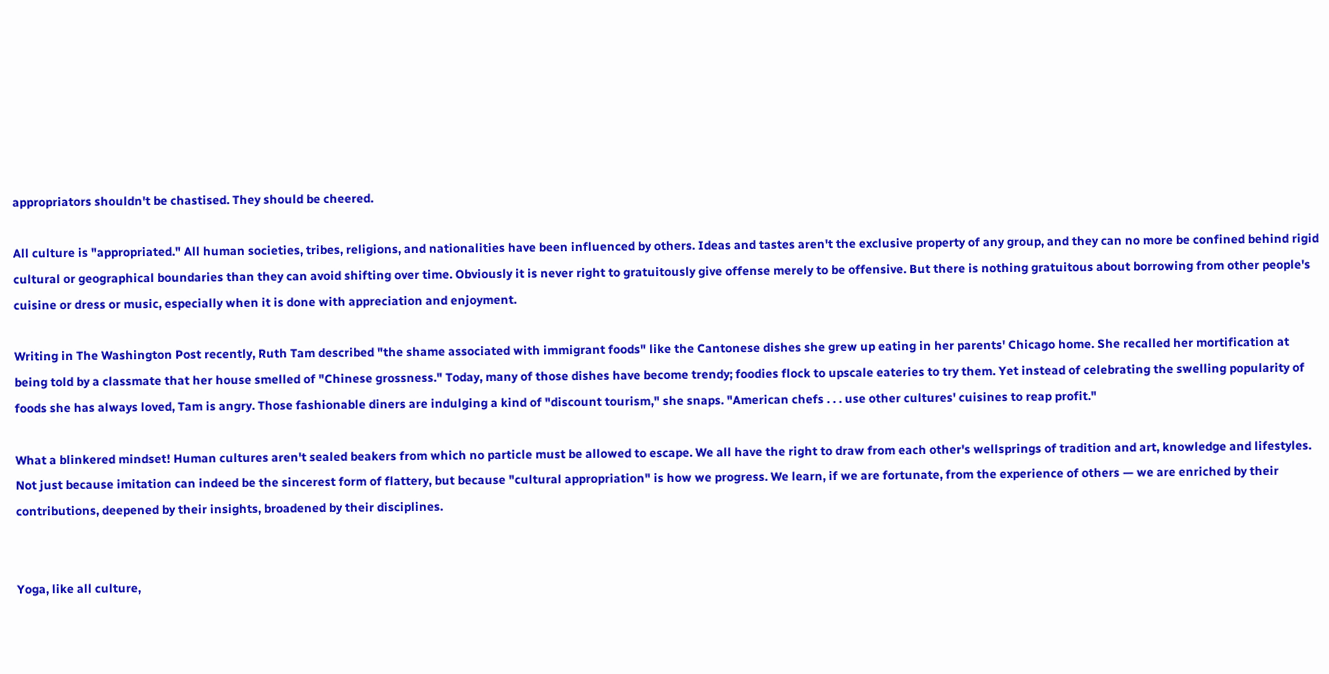appropriators shouldn't be chastised. They should be cheered.

All culture is "appropriated." All human societies, tribes, religions, and nationalities have been influenced by others. Ideas and tastes aren't the exclusive property of any group, and they can no more be confined behind rigid cultural or geographical boundaries than they can avoid shifting over time. Obviously it is never right to gratuitously give offense merely to be offensive. But there is nothing gratuitous about borrowing from other people's cuisine or dress or music, especially when it is done with appreciation and enjoyment.

Writing in The Washington Post recently, Ruth Tam described "the shame associated with immigrant foods" like the Cantonese dishes she grew up eating in her parents' Chicago home. She recalled her mortification at being told by a classmate that her house smelled of "Chinese grossness." Today, many of those dishes have become trendy; foodies flock to upscale eateries to try them. Yet instead of celebrating the swelling popularity of foods she has always loved, Tam is angry. Those fashionable diners are indulging a kind of "discount tourism," she snaps. "American chefs . . . use other cultures' cuisines to reap profit."

What a blinkered mindset! Human cultures aren't sealed beakers from which no particle must be allowed to escape. We all have the right to draw from each other's wellsprings of tradition and art, knowledge and lifestyles. Not just because imitation can indeed be the sincerest form of flattery, but because "cultural appropriation" is how we progress. We learn, if we are fortunate, from the experience of others — we are enriched by their contributions, deepened by their insights, broadened by their disciplines.


Yoga, like all culture,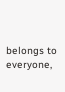belongs to everyone,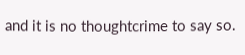and it is no thoughtcrime to say so.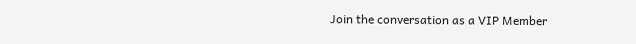Join the conversation as a VIP Member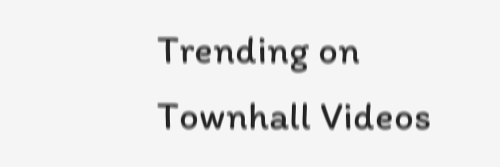Trending on Townhall Videos